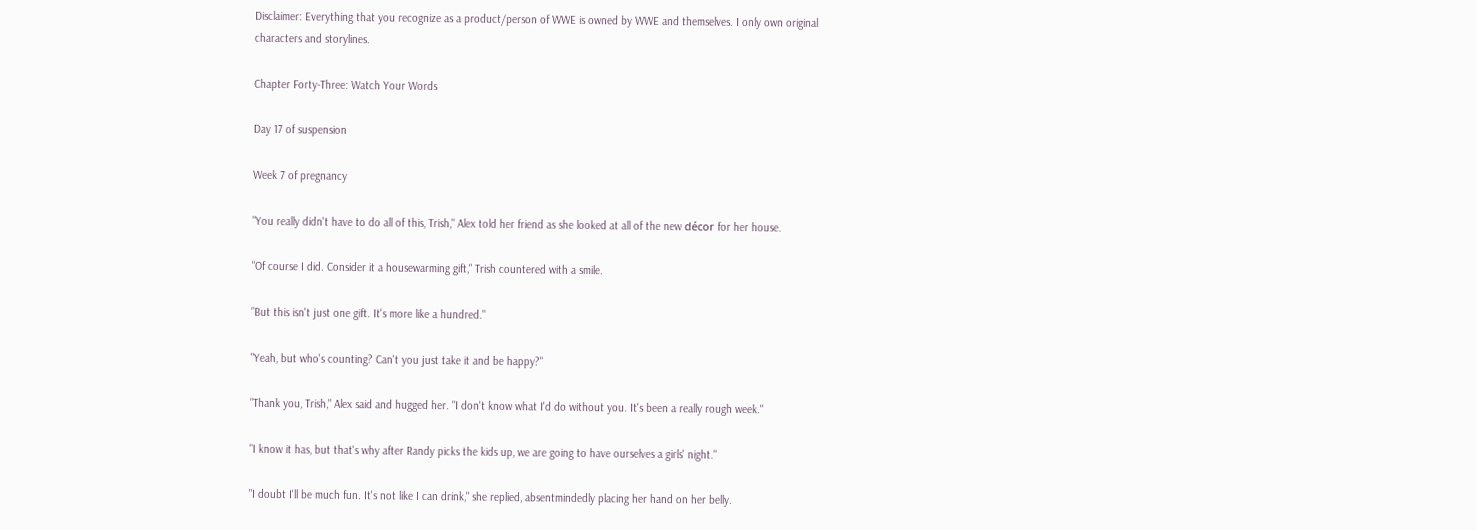Disclaimer: Everything that you recognize as a product/person of WWE is owned by WWE and themselves. I only own original characters and storylines.

Chapter Forty-Three: Watch Your Words

Day 17 of suspension

Week 7 of pregnancy

"You really didn't have to do all of this, Trish," Alex told her friend as she looked at all of the new décor for her house.

"Of course I did. Consider it a housewarming gift," Trish countered with a smile.

"But this isn't just one gift. It's more like a hundred."

"Yeah, but who's counting? Can't you just take it and be happy?"

"Thank you, Trish," Alex said and hugged her. "I don't know what I'd do without you. It's been a really rough week."

"I know it has, but that's why after Randy picks the kids up, we are going to have ourselves a girls' night."

"I doubt I'll be much fun. It's not like I can drink," she replied, absentmindedly placing her hand on her belly.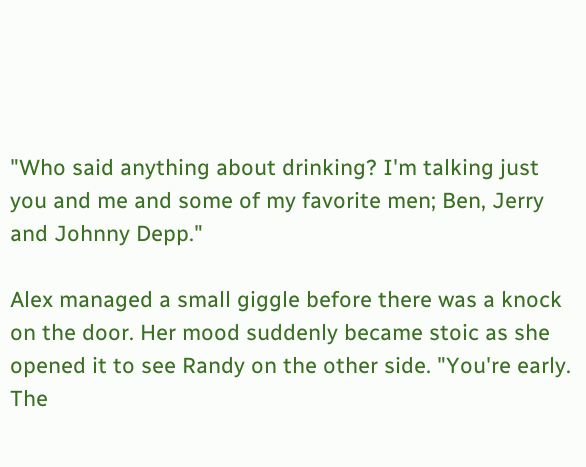"Who said anything about drinking? I'm talking just you and me and some of my favorite men; Ben, Jerry and Johnny Depp."

Alex managed a small giggle before there was a knock on the door. Her mood suddenly became stoic as she opened it to see Randy on the other side. "You're early. The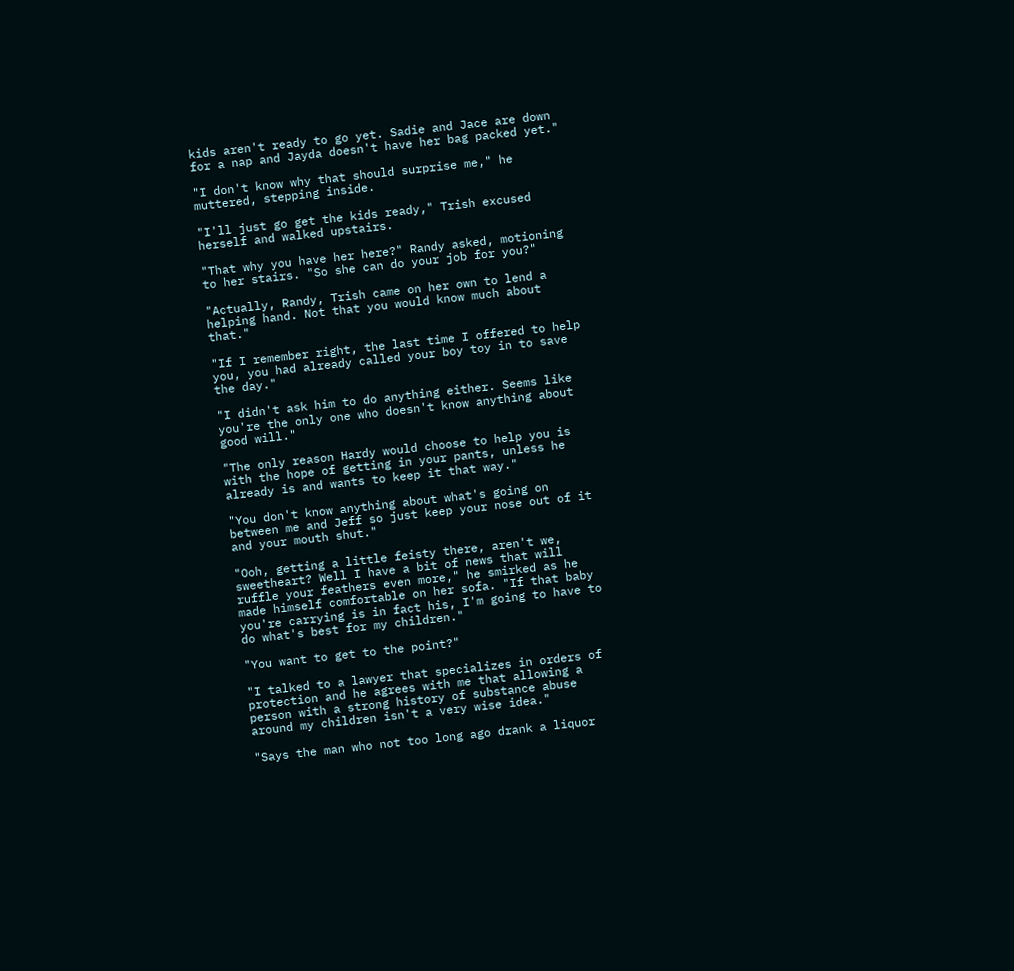kids aren't ready to go yet. Sadie and Jace are down for a nap and Jayda doesn't have her bag packed yet."

"I don't know why that should surprise me," he muttered, stepping inside.

"I'll just go get the kids ready," Trish excused herself and walked upstairs.

"That why you have her here?" Randy asked, motioning to her stairs. "So she can do your job for you?"

"Actually, Randy, Trish came on her own to lend a helping hand. Not that you would know much about that."

"If I remember right, the last time I offered to help you, you had already called your boy toy in to save the day."

"I didn't ask him to do anything either. Seems like you're the only one who doesn't know anything about good will."

"The only reason Hardy would choose to help you is with the hope of getting in your pants, unless he already is and wants to keep it that way."

"You don't know anything about what's going on between me and Jeff so just keep your nose out of it and your mouth shut."

"Ooh, getting a little feisty there, aren't we, sweetheart? Well I have a bit of news that will ruffle your feathers even more," he smirked as he made himself comfortable on her sofa. "If that baby you're carrying is in fact his, I'm going to have to do what's best for my children."

"You want to get to the point?"

"I talked to a lawyer that specializes in orders of protection and he agrees with me that allowing a person with a strong history of substance abuse around my children isn't a very wise idea."

"Says the man who not too long ago drank a liquor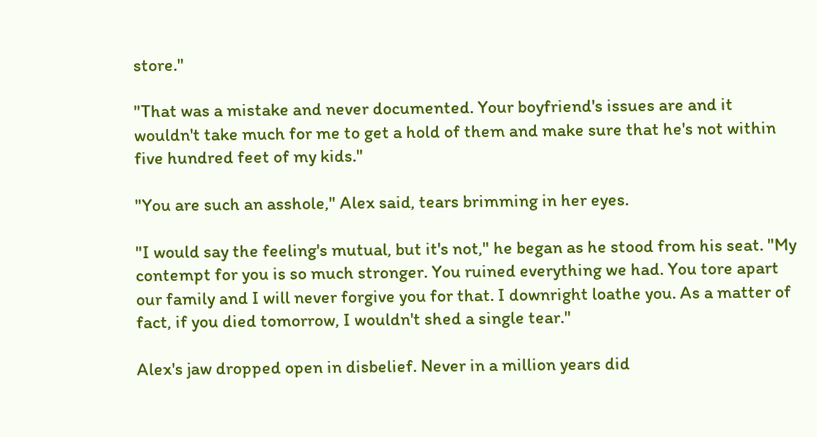store."

"That was a mistake and never documented. Your boyfriend's issues are and it wouldn't take much for me to get a hold of them and make sure that he's not within five hundred feet of my kids."

"You are such an asshole," Alex said, tears brimming in her eyes.

"I would say the feeling's mutual, but it's not," he began as he stood from his seat. "My contempt for you is so much stronger. You ruined everything we had. You tore apart our family and I will never forgive you for that. I downright loathe you. As a matter of fact, if you died tomorrow, I wouldn't shed a single tear."

Alex's jaw dropped open in disbelief. Never in a million years did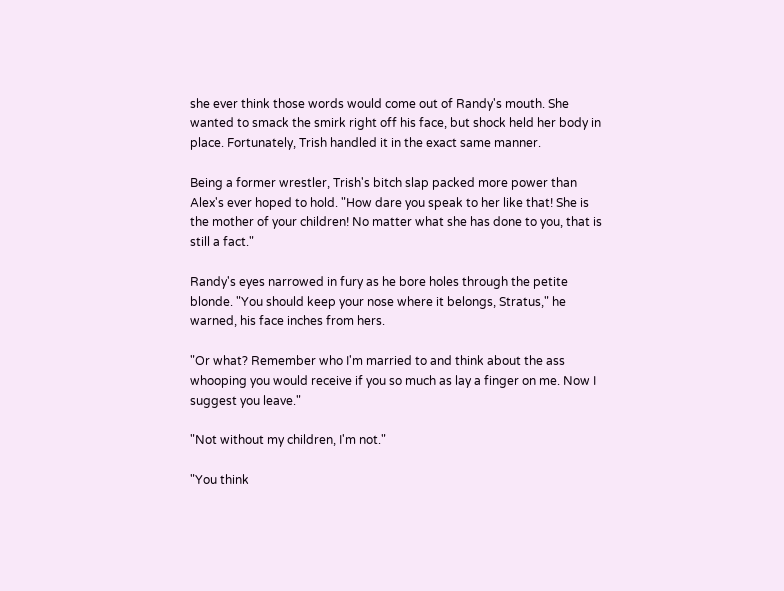she ever think those words would come out of Randy's mouth. She wanted to smack the smirk right off his face, but shock held her body in place. Fortunately, Trish handled it in the exact same manner.

Being a former wrestler, Trish's bitch slap packed more power than Alex's ever hoped to hold. "How dare you speak to her like that! She is the mother of your children! No matter what she has done to you, that is still a fact."

Randy's eyes narrowed in fury as he bore holes through the petite blonde. "You should keep your nose where it belongs, Stratus," he warned, his face inches from hers.

"Or what? Remember who I'm married to and think about the ass whooping you would receive if you so much as lay a finger on me. Now I suggest you leave."

"Not without my children, I'm not."

"You think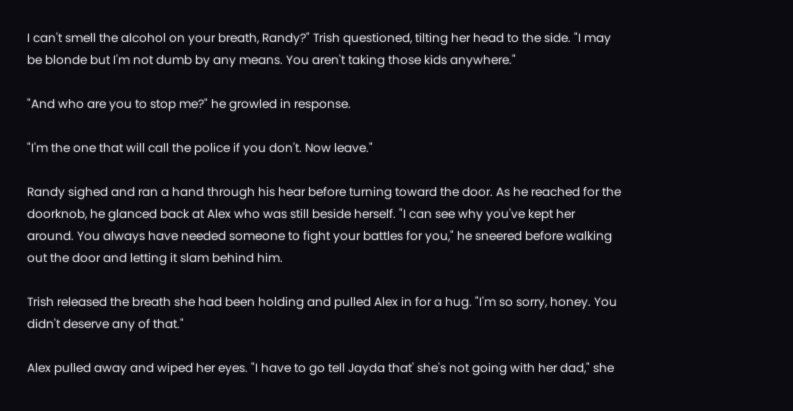I can't smell the alcohol on your breath, Randy?" Trish questioned, tilting her head to the side. "I may be blonde but I'm not dumb by any means. You aren't taking those kids anywhere."

"And who are you to stop me?" he growled in response.

"I'm the one that will call the police if you don't. Now leave."

Randy sighed and ran a hand through his hear before turning toward the door. As he reached for the doorknob, he glanced back at Alex who was still beside herself. "I can see why you've kept her around. You always have needed someone to fight your battles for you," he sneered before walking out the door and letting it slam behind him.

Trish released the breath she had been holding and pulled Alex in for a hug. "I'm so sorry, honey. You didn't deserve any of that."

Alex pulled away and wiped her eyes. "I have to go tell Jayda that' she's not going with her dad," she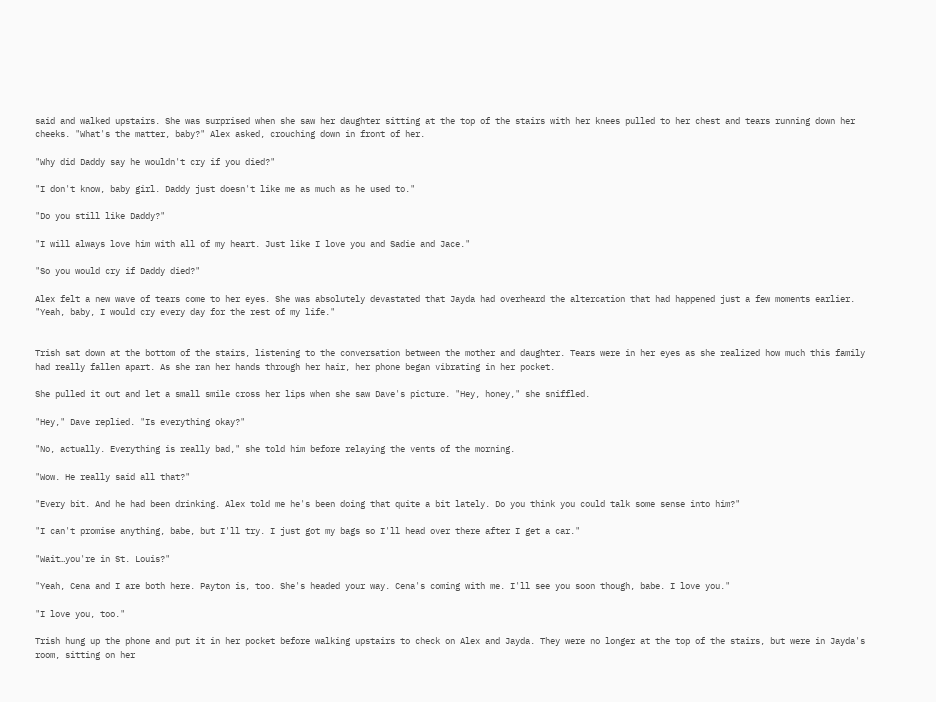said and walked upstairs. She was surprised when she saw her daughter sitting at the top of the stairs with her knees pulled to her chest and tears running down her cheeks. "What's the matter, baby?" Alex asked, crouching down in front of her.

"Why did Daddy say he wouldn't cry if you died?"

"I don't know, baby girl. Daddy just doesn't like me as much as he used to."

"Do you still like Daddy?"

"I will always love him with all of my heart. Just like I love you and Sadie and Jace."

"So you would cry if Daddy died?"

Alex felt a new wave of tears come to her eyes. She was absolutely devastated that Jayda had overheard the altercation that had happened just a few moments earlier. "Yeah, baby, I would cry every day for the rest of my life."


Trish sat down at the bottom of the stairs, listening to the conversation between the mother and daughter. Tears were in her eyes as she realized how much this family had really fallen apart. As she ran her hands through her hair, her phone began vibrating in her pocket.

She pulled it out and let a small smile cross her lips when she saw Dave's picture. "Hey, honey," she sniffled.

"Hey," Dave replied. "Is everything okay?"

"No, actually. Everything is really bad," she told him before relaying the vents of the morning.

"Wow. He really said all that?"

"Every bit. And he had been drinking. Alex told me he's been doing that quite a bit lately. Do you think you could talk some sense into him?"

"I can't promise anything, babe, but I'll try. I just got my bags so I'll head over there after I get a car."

"Wait…you're in St. Louis?"

"Yeah, Cena and I are both here. Payton is, too. She's headed your way. Cena's coming with me. I'll see you soon though, babe. I love you."

"I love you, too."

Trish hung up the phone and put it in her pocket before walking upstairs to check on Alex and Jayda. They were no longer at the top of the stairs, but were in Jayda's room, sitting on her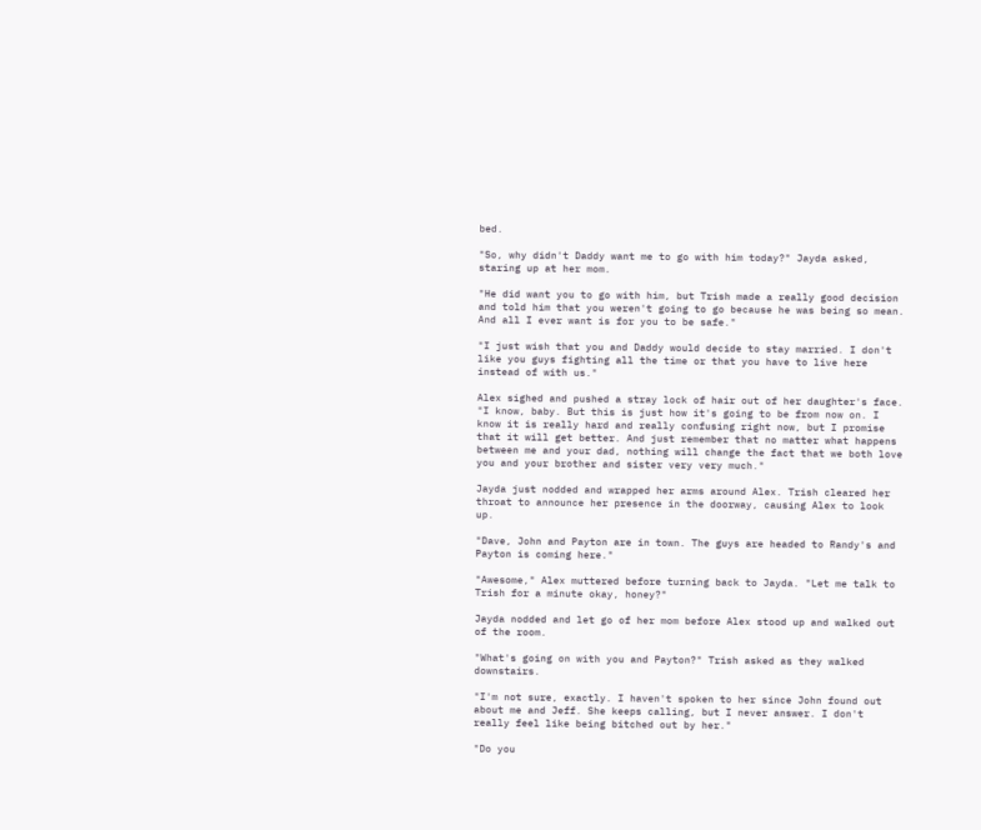bed.

"So, why didn't Daddy want me to go with him today?" Jayda asked, staring up at her mom.

"He did want you to go with him, but Trish made a really good decision and told him that you weren't going to go because he was being so mean. And all I ever want is for you to be safe."

"I just wish that you and Daddy would decide to stay married. I don't like you guys fighting all the time or that you have to live here instead of with us."

Alex sighed and pushed a stray lock of hair out of her daughter's face. "I know, baby. But this is just how it's going to be from now on. I know it is really hard and really confusing right now, but I promise that it will get better. And just remember that no matter what happens between me and your dad, nothing will change the fact that we both love you and your brother and sister very very much."

Jayda just nodded and wrapped her arms around Alex. Trish cleared her throat to announce her presence in the doorway, causing Alex to look up.

"Dave, John and Payton are in town. The guys are headed to Randy's and Payton is coming here."

"Awesome," Alex muttered before turning back to Jayda. "Let me talk to Trish for a minute okay, honey?"

Jayda nodded and let go of her mom before Alex stood up and walked out of the room.

"What's going on with you and Payton?" Trish asked as they walked downstairs.

"I'm not sure, exactly. I haven't spoken to her since John found out about me and Jeff. She keeps calling, but I never answer. I don't really feel like being bitched out by her."

"Do you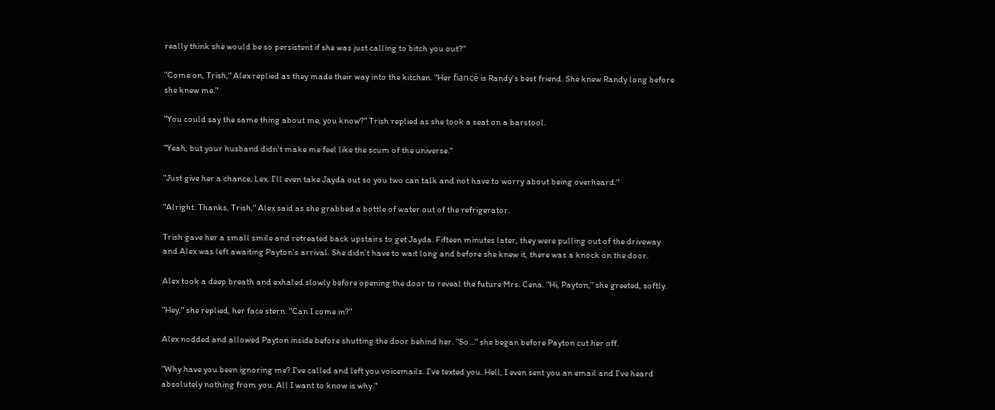really think she would be so persistent if she was just calling to bitch you out?"

"Come on, Trish," Alex replied as they made their way into the kitchen. "Her fiancé is Randy's best friend. She knew Randy long before she knew me."

"You could say the same thing about me, you know?" Trish replied as she took a seat on a barstool.

"Yeah, but your husband didn't make me feel like the scum of the universe."

"Just give her a chance, Lex. I'll even take Jayda out so you two can talk and not have to worry about being overheard."

"Alright. Thanks, Trish," Alex said as she grabbed a bottle of water out of the refrigerator.

Trish gave her a small smile and retreated back upstairs to get Jayda. Fifteen minutes later, they were pulling out of the driveway and Alex was left awaiting Payton's arrival. She didn't have to wait long and before she knew it, there was a knock on the door.

Alex took a deep breath and exhaled slowly before opening the door to reveal the future Mrs. Cena. "Hi, Payton," she greeted, softly.

"Hey," she replied, her face stern. "Can I come in?"

Alex nodded and allowed Payton inside before shutting the door behind her. "So…" she began before Payton cut her off.

"Why have you been ignoring me? I've called and left you voicemails. I've texted you. Hell, I even sent you an email and I've heard absolutely nothing from you. All I want to know is why."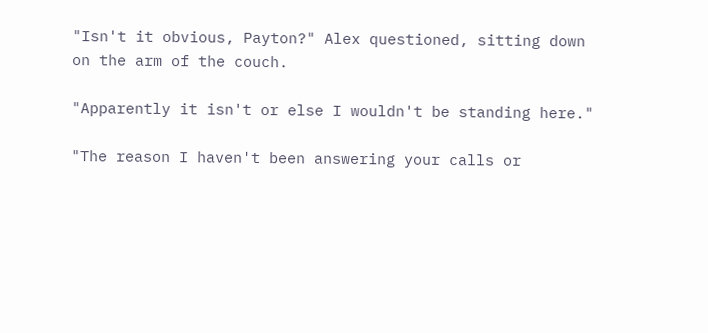"Isn't it obvious, Payton?" Alex questioned, sitting down on the arm of the couch.

"Apparently it isn't or else I wouldn't be standing here."

"The reason I haven't been answering your calls or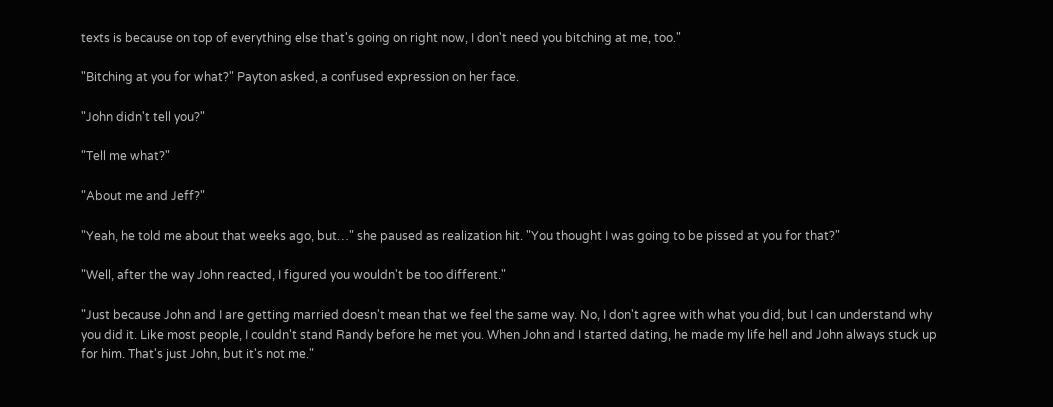texts is because on top of everything else that's going on right now, I don't need you bitching at me, too."

"Bitching at you for what?" Payton asked, a confused expression on her face.

"John didn't tell you?"

"Tell me what?"

"About me and Jeff?"

"Yeah, he told me about that weeks ago, but…" she paused as realization hit. "You thought I was going to be pissed at you for that?"

"Well, after the way John reacted, I figured you wouldn't be too different."

"Just because John and I are getting married doesn't mean that we feel the same way. No, I don't agree with what you did, but I can understand why you did it. Like most people, I couldn't stand Randy before he met you. When John and I started dating, he made my life hell and John always stuck up for him. That's just John, but it's not me."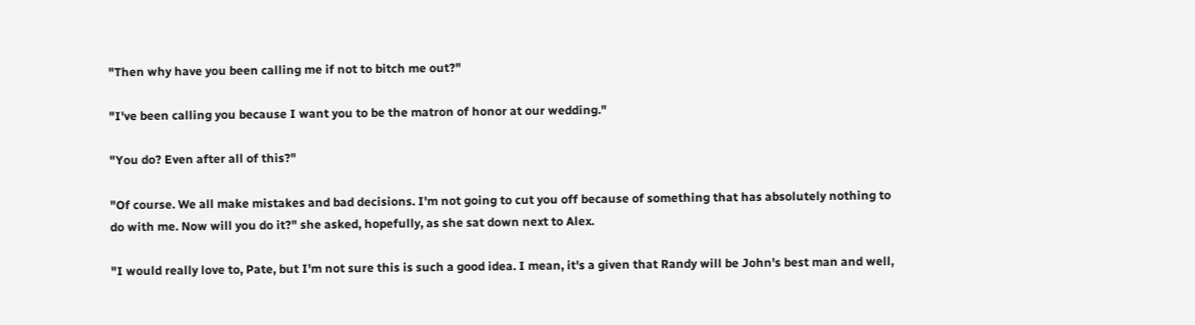"Then why have you been calling me if not to bitch me out?"

"I've been calling you because I want you to be the matron of honor at our wedding."

"You do? Even after all of this?"

"Of course. We all make mistakes and bad decisions. I'm not going to cut you off because of something that has absolutely nothing to do with me. Now will you do it?" she asked, hopefully, as she sat down next to Alex.

"I would really love to, Pate, but I'm not sure this is such a good idea. I mean, it's a given that Randy will be John's best man and well,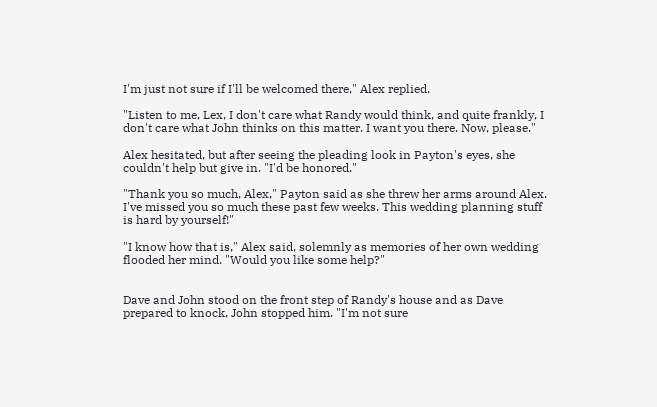I'm just not sure if I'll be welcomed there," Alex replied.

"Listen to me, Lex, I don't care what Randy would think, and quite frankly, I don't care what John thinks on this matter. I want you there. Now, please."

Alex hesitated, but after seeing the pleading look in Payton's eyes, she couldn't help but give in. "I'd be honored."

"Thank you so much, Alex," Payton said as she threw her arms around Alex. I've missed you so much these past few weeks. This wedding planning stuff is hard by yourself!"

"I know how that is," Alex said, solemnly as memories of her own wedding flooded her mind. "Would you like some help?"


Dave and John stood on the front step of Randy's house and as Dave prepared to knock, John stopped him. "I'm not sure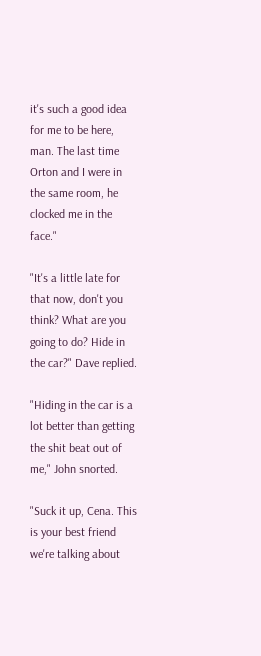it's such a good idea for me to be here, man. The last time Orton and I were in the same room, he clocked me in the face."

"It's a little late for that now, don't you think? What are you going to do? Hide in the car?" Dave replied.

"Hiding in the car is a lot better than getting the shit beat out of me," John snorted.

"Suck it up, Cena. This is your best friend we're talking about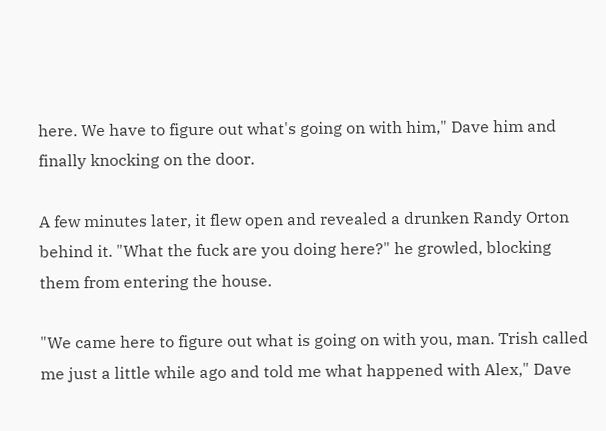here. We have to figure out what's going on with him," Dave him and finally knocking on the door.

A few minutes later, it flew open and revealed a drunken Randy Orton behind it. "What the fuck are you doing here?" he growled, blocking them from entering the house.

"We came here to figure out what is going on with you, man. Trish called me just a little while ago and told me what happened with Alex," Dave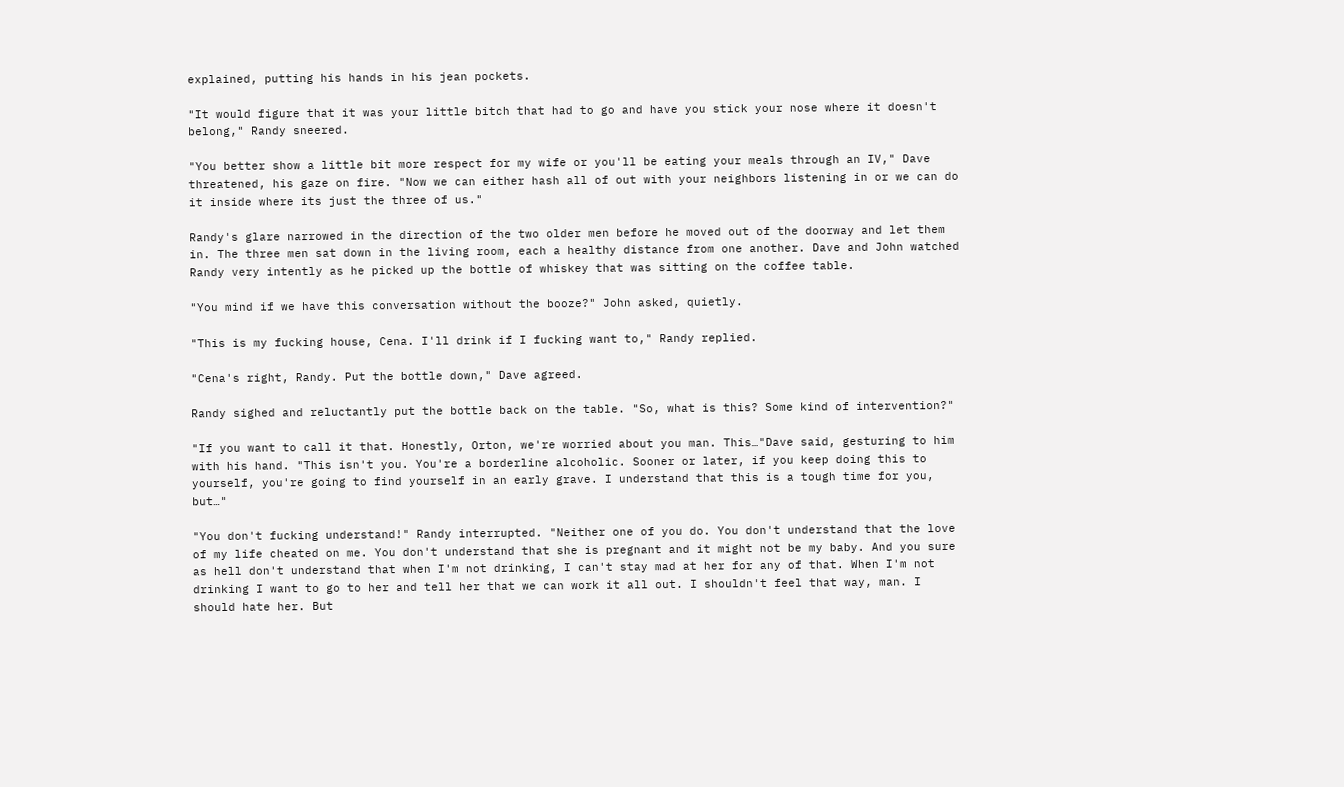explained, putting his hands in his jean pockets.

"It would figure that it was your little bitch that had to go and have you stick your nose where it doesn't belong," Randy sneered.

"You better show a little bit more respect for my wife or you'll be eating your meals through an IV," Dave threatened, his gaze on fire. "Now we can either hash all of out with your neighbors listening in or we can do it inside where its just the three of us."

Randy's glare narrowed in the direction of the two older men before he moved out of the doorway and let them in. The three men sat down in the living room, each a healthy distance from one another. Dave and John watched Randy very intently as he picked up the bottle of whiskey that was sitting on the coffee table.

"You mind if we have this conversation without the booze?" John asked, quietly.

"This is my fucking house, Cena. I'll drink if I fucking want to," Randy replied.

"Cena's right, Randy. Put the bottle down," Dave agreed.

Randy sighed and reluctantly put the bottle back on the table. "So, what is this? Some kind of intervention?"

"If you want to call it that. Honestly, Orton, we're worried about you man. This…"Dave said, gesturing to him with his hand. "This isn't you. You're a borderline alcoholic. Sooner or later, if you keep doing this to yourself, you're going to find yourself in an early grave. I understand that this is a tough time for you, but…"

"You don't fucking understand!" Randy interrupted. "Neither one of you do. You don't understand that the love of my life cheated on me. You don't understand that she is pregnant and it might not be my baby. And you sure as hell don't understand that when I'm not drinking, I can't stay mad at her for any of that. When I'm not drinking I want to go to her and tell her that we can work it all out. I shouldn't feel that way, man. I should hate her. But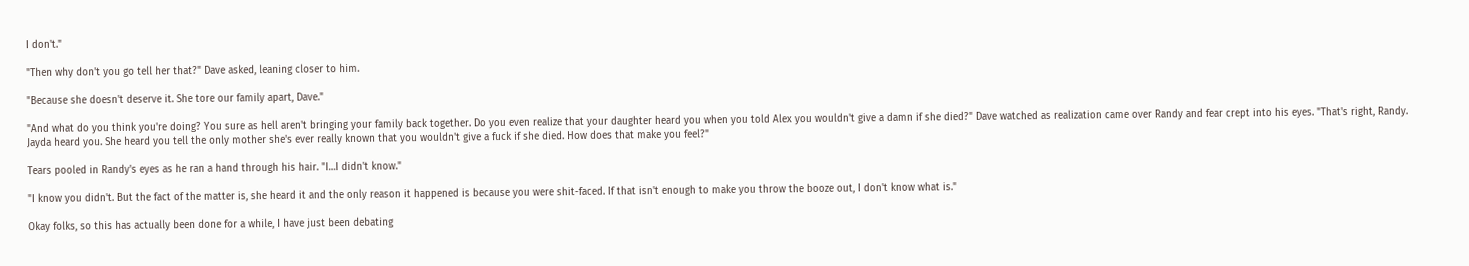I don't."

"Then why don't you go tell her that?" Dave asked, leaning closer to him.

"Because she doesn't deserve it. She tore our family apart, Dave."

"And what do you think you're doing? You sure as hell aren't bringing your family back together. Do you even realize that your daughter heard you when you told Alex you wouldn't give a damn if she died?" Dave watched as realization came over Randy and fear crept into his eyes. "That's right, Randy. Jayda heard you. She heard you tell the only mother she's ever really known that you wouldn't give a fuck if she died. How does that make you feel?"

Tears pooled in Randy's eyes as he ran a hand through his hair. "I…I didn't know."

"I know you didn't. But the fact of the matter is, she heard it and the only reason it happened is because you were shit-faced. If that isn't enough to make you throw the booze out, I don't know what is."

Okay folks, so this has actually been done for a while, I have just been debating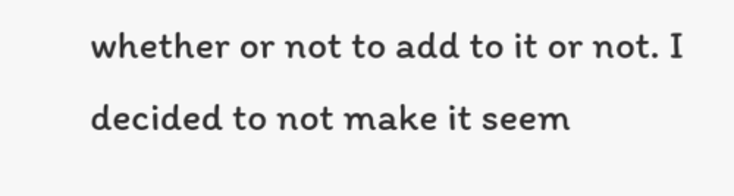whether or not to add to it or not. I decided to not make it seem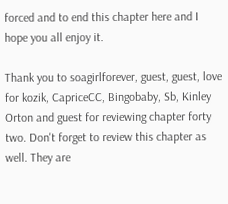forced and to end this chapter here and I hope you all enjoy it.

Thank you to soagirlforever, guest, guest, love for kozik, CapriceCC, Bingobaby, Sb, Kinley Orton and guest for reviewing chapter forty two. Don't forget to review this chapter as well. They are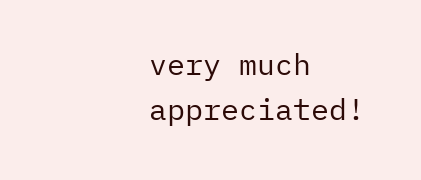very much appreciated!